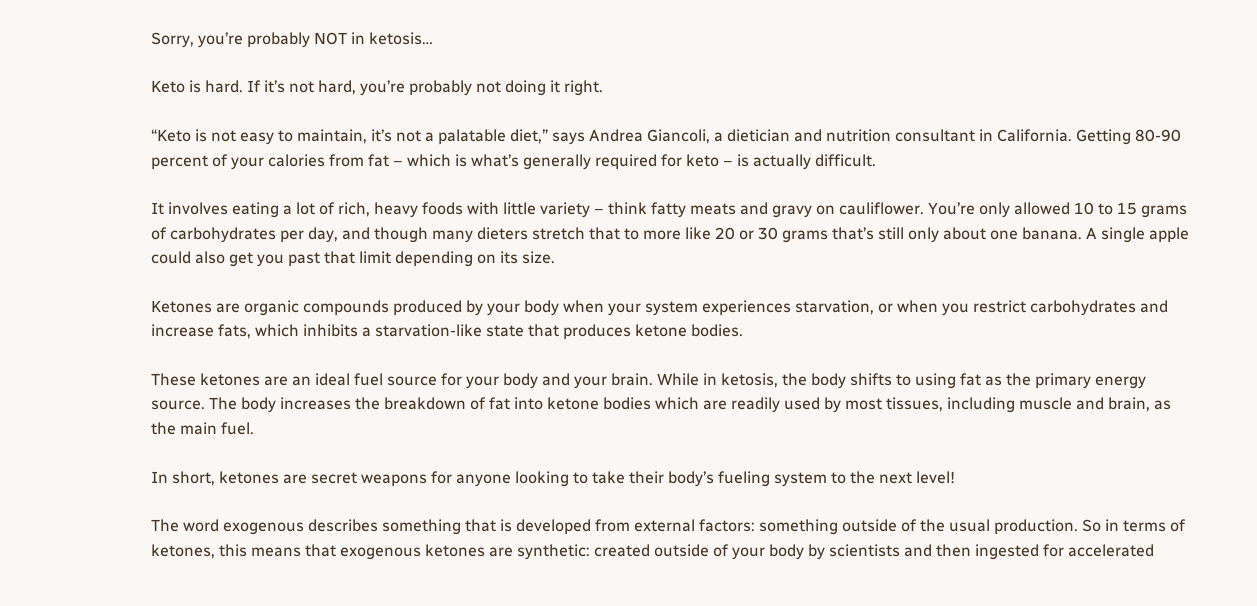Sorry, you’re probably NOT in ketosis…

Keto is hard. If it’s not hard, you’re probably not doing it right.

“Keto is not easy to maintain, it’s not a palatable diet,” says Andrea Giancoli, a dietician and nutrition consultant in California. Getting 80-90 percent of your calories from fat – which is what’s generally required for keto – is actually difficult.

It involves eating a lot of rich, heavy foods with little variety – think fatty meats and gravy on cauliflower. You’re only allowed 10 to 15 grams of carbohydrates per day, and though many dieters stretch that to more like 20 or 30 grams that’s still only about one banana. A single apple could also get you past that limit depending on its size.

Ketones are organic compounds produced by your body when your system experiences starvation, or when you restrict carbohydrates and increase fats, which inhibits a starvation-like state that produces ketone bodies.

These ketones are an ideal fuel source for your body and your brain. While in ketosis, the body shifts to using fat as the primary energy source. The body increases the breakdown of fat into ketone bodies which are readily used by most tissues, including muscle and brain, as the main fuel.

In short, ketones are secret weapons for anyone looking to take their body’s fueling system to the next level!

The word exogenous describes something that is developed from external factors: something outside of the usual production. So in terms of ketones, this means that exogenous ketones are synthetic: created outside of your body by scientists and then ingested for accelerated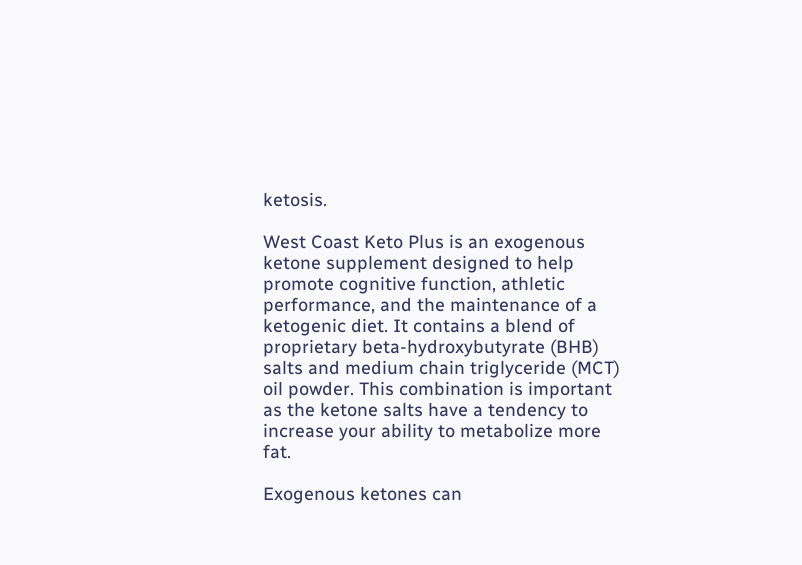ketosis.

West Coast Keto Plus is an exogenous ketone supplement designed to help promote cognitive function, athletic performance, and the maintenance of a ketogenic diet. It contains a blend of proprietary beta-hydroxybutyrate (BHB) salts and medium chain triglyceride (MCT) oil powder. This combination is important as the ketone salts have a tendency to increase your ability to metabolize more fat.

Exogenous ketones can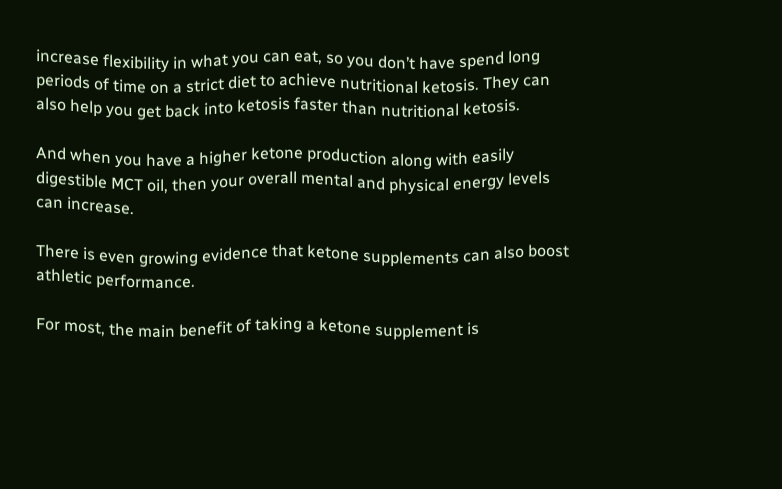increase flexibility in what you can eat, so you don’t have spend long periods of time on a strict diet to achieve nutritional ketosis. They can also help you get back into ketosis faster than nutritional ketosis.

And when you have a higher ketone production along with easily digestible MCT oil, then your overall mental and physical energy levels can increase.

There is even growing evidence that ketone supplements can also boost athletic performance.

For most, the main benefit of taking a ketone supplement is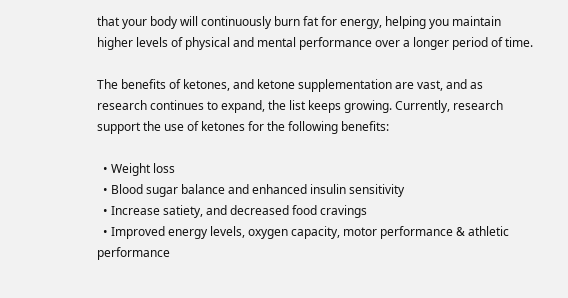that your body will continuously burn fat for energy, helping you maintain higher levels of physical and mental performance over a longer period of time.

The benefits of ketones, and ketone supplementation are vast, and as research continues to expand, the list keeps growing. Currently, research support the use of ketones for the following benefits:

  • Weight loss
  • Blood sugar balance and enhanced insulin sensitivity
  • Increase satiety, and decreased food cravings
  • Improved energy levels, oxygen capacity, motor performance & athletic performance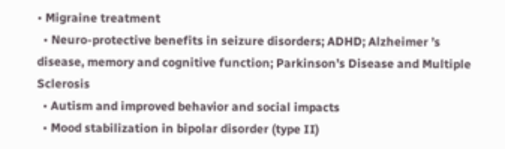• Migraine treatment
  • Neuro-protective benefits in seizure disorders; ADHD; Alzheimer ’s disease, memory and cognitive function; Parkinson’s Disease and Multiple Sclerosis
  • Autism and improved behavior and social impacts
  • Mood stabilization in bipolar disorder (type II)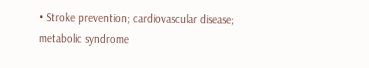• Stroke prevention; cardiovascular disease; metabolic syndrome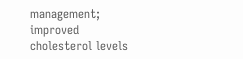management; improved cholesterol levels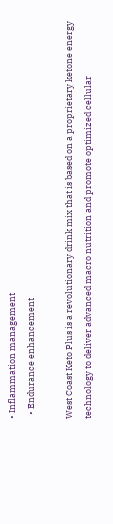• Inflammation management
  • Endurance enhancement

West Coast Keto Plus is a revolutionary drink mix that is based on a proprietary ketone energy technology to deliver advanced macro nutrition and promote optimized cellular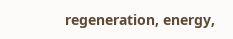regeneration, energy,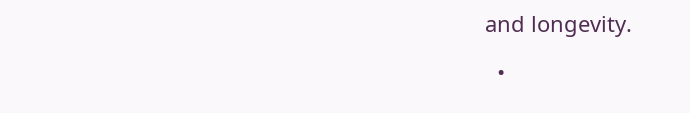and longevity.

  •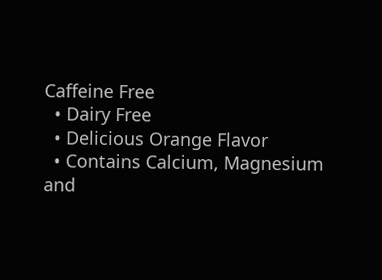Caffeine Free
  • Dairy Free
  • Delicious Orange Flavor
  • Contains Calcium, Magnesium and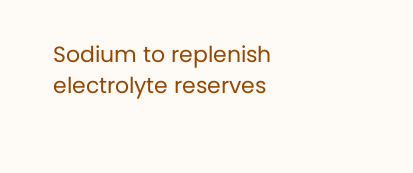Sodium to replenish electrolyte reserves